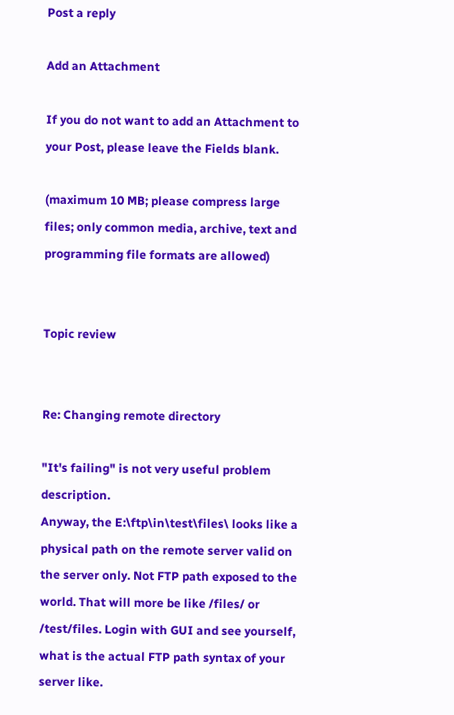Post a reply

Add an Attachment

If you do not want to add an Attachment to your Post, please leave the Fields blank.

(maximum 10 MB; please compress large files; only common media, archive, text and programming file formats are allowed)


Topic review


Re: Changing remote directory

"It's failing" is not very useful problem description.
Anyway, the E:\ftp\in\test\files\ looks like a physical path on the remote server valid on the server only. Not FTP path exposed to the world. That will more be like /files/ or /test/files. Login with GUI and see yourself, what is the actual FTP path syntax of your server like.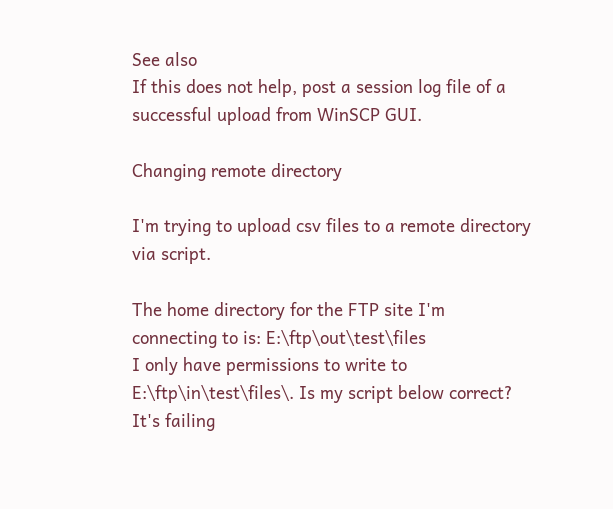See also
If this does not help, post a session log file of a successful upload from WinSCP GUI.

Changing remote directory

I'm trying to upload csv files to a remote directory via script.

The home directory for the FTP site I'm connecting to is: E:\ftp\out\test\files
I only have permissions to write to E:\ftp\in\test\files\. Is my script below correct? It's failing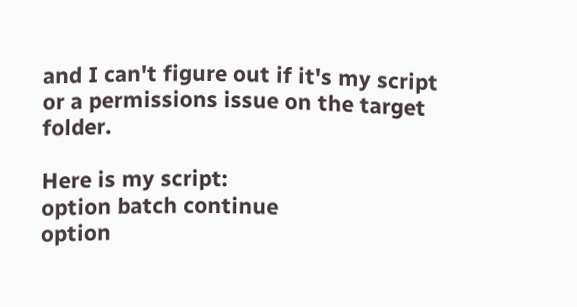and I can't figure out if it's my script or a permissions issue on the target folder.

Here is my script:
option batch continue
option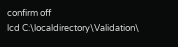confirm off
lcd C:\localdirectory\Validation\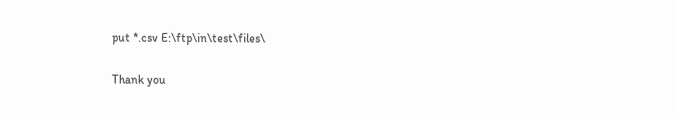put *.csv E:\ftp\in\test\files\

Thank you